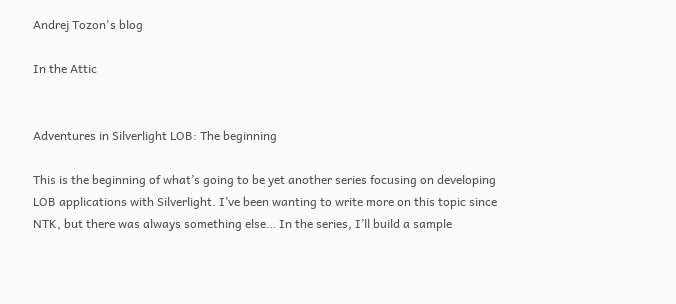Andrej Tozon's blog

In the Attic


Adventures in Silverlight LOB: The beginning

This is the beginning of what’s going to be yet another series focusing on developing LOB applications with Silverlight. I’ve been wanting to write more on this topic since NTK, but there was always something else… In the series, I’ll build a sample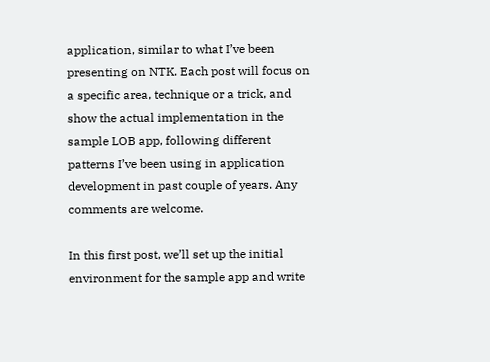application, similar to what I’ve been presenting on NTK. Each post will focus on a specific area, technique or a trick, and show the actual implementation in the sample LOB app, following different patterns I’ve been using in application development in past couple of years. Any comments are welcome.

In this first post, we’ll set up the initial environment for the sample app and write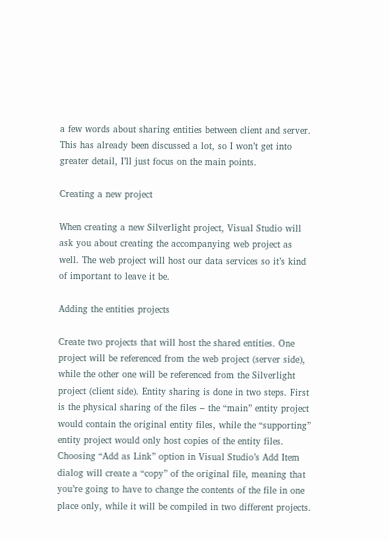a few words about sharing entities between client and server. This has already been discussed a lot, so I won’t get into greater detail, I’ll just focus on the main points.

Creating a new project

When creating a new Silverlight project, Visual Studio will ask you about creating the accompanying web project as well. The web project will host our data services so it’s kind of important to leave it be.

Adding the entities projects

Create two projects that will host the shared entities. One project will be referenced from the web project (server side), while the other one will be referenced from the Silverlight project (client side). Entity sharing is done in two steps. First is the physical sharing of the files – the “main” entity project would contain the original entity files, while the “supporting” entity project would only host copies of the entity files. Choosing “Add as Link” option in Visual Studio’s Add Item dialog will create a “copy” of the original file, meaning that you’re going to have to change the contents of the file in one place only, while it will be compiled in two different projects.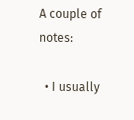A couple of notes:

  • I usually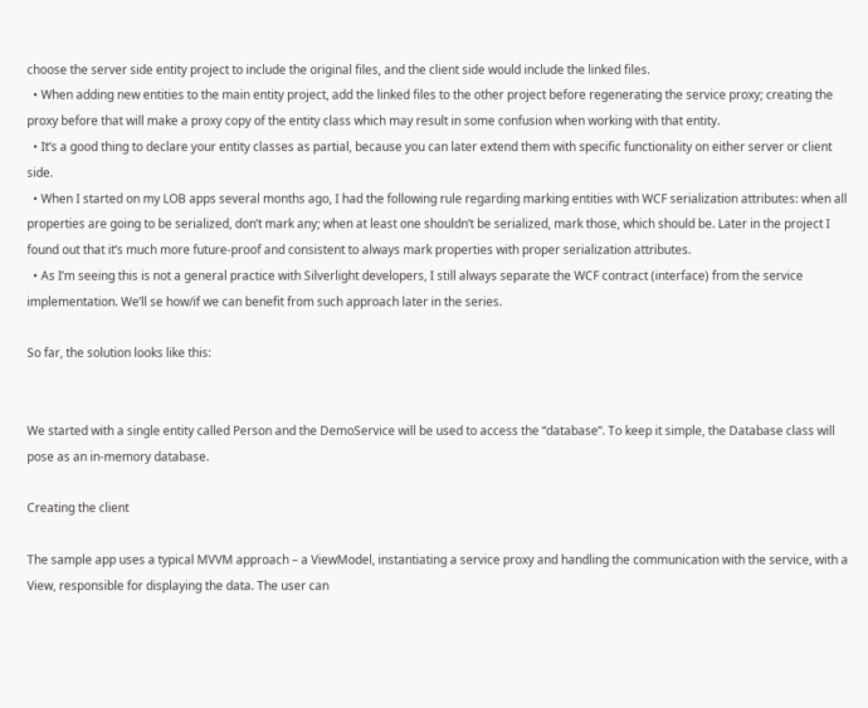choose the server side entity project to include the original files, and the client side would include the linked files.
  • When adding new entities to the main entity project, add the linked files to the other project before regenerating the service proxy; creating the proxy before that will make a proxy copy of the entity class which may result in some confusion when working with that entity.
  • It’s a good thing to declare your entity classes as partial, because you can later extend them with specific functionality on either server or client side.
  • When I started on my LOB apps several months ago, I had the following rule regarding marking entities with WCF serialization attributes: when all properties are going to be serialized, don’t mark any; when at least one shouldn’t be serialized, mark those, which should be. Later in the project I found out that it’s much more future-proof and consistent to always mark properties with proper serialization attributes.
  • As I’m seeing this is not a general practice with Silverlight developers, I still always separate the WCF contract (interface) from the service implementation. We’ll se how/if we can benefit from such approach later in the series.

So far, the solution looks like this:


We started with a single entity called Person and the DemoService will be used to access the “database”. To keep it simple, the Database class will pose as an in-memory database.

Creating the client

The sample app uses a typical MVVM approach – a ViewModel, instantiating a service proxy and handling the communication with the service, with a View, responsible for displaying the data. The user can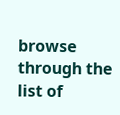browse through the list of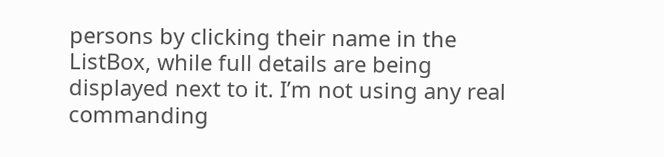persons by clicking their name in the ListBox, while full details are being displayed next to it. I’m not using any real commanding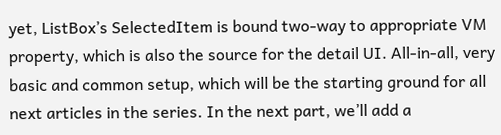yet, ListBox’s SelectedItem is bound two-way to appropriate VM property, which is also the source for the detail UI. All-in-all, very basic and common setup, which will be the starting ground for all next articles in the series. In the next part, we’ll add a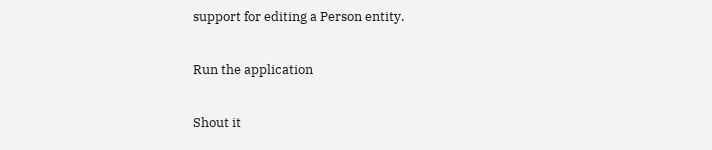support for editing a Person entity.

Run the application

Shout it